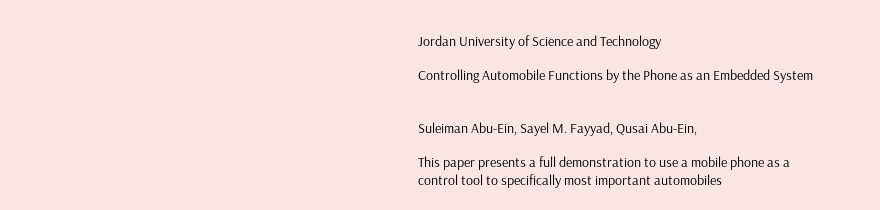Jordan University of Science and Technology

Controlling Automobile Functions by the Phone as an Embedded System


Suleiman Abu-Ein, Sayel M. Fayyad, Qusai Abu-Ein,

This paper presents a full demonstration to use a mobile phone as a control tool to specifically most important automobiles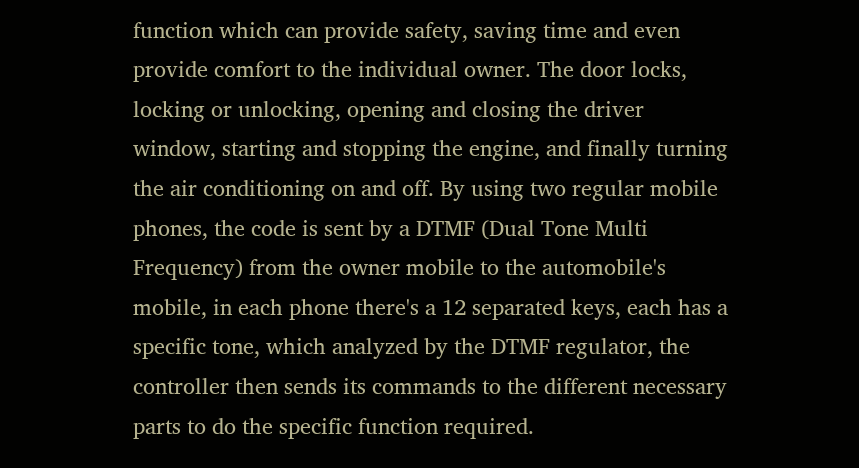function which can provide safety, saving time and even provide comfort to the individual owner. The door locks, locking or unlocking, opening and closing the driver window, starting and stopping the engine, and finally turning the air conditioning on and off. By using two regular mobile phones, the code is sent by a DTMF (Dual Tone Multi Frequency) from the owner mobile to the automobile's mobile, in each phone there's a 12 separated keys, each has a specific tone, which analyzed by the DTMF regulator, the controller then sends its commands to the different necessary parts to do the specific function required.